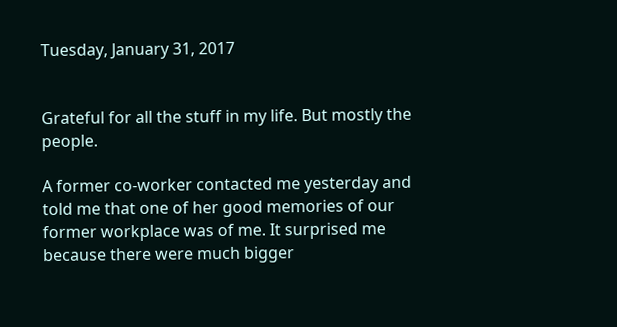Tuesday, January 31, 2017


Grateful for all the stuff in my life. But mostly the people.

A former co-worker contacted me yesterday and told me that one of her good memories of our former workplace was of me. It surprised me because there were much bigger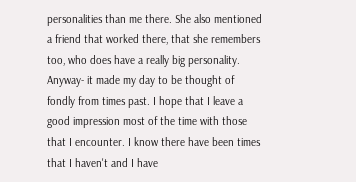personalities than me there. She also mentioned a friend that worked there, that she remembers too, who does have a really big personality. Anyway- it made my day to be thought of fondly from times past. I hope that I leave a good impression most of the time with those that I encounter. I know there have been times that I haven't and I have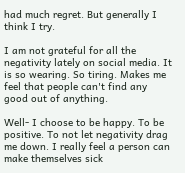had much regret. But generally I think I try.

I am not grateful for all the negativity lately on social media. It is so wearing. So tiring. Makes me feel that people can't find any good out of anything.

Well- I choose to be happy. To be positive. To not let negativity drag me down. I really feel a person can make themselves sick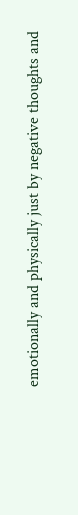emotionally and physically just by negative thoughts and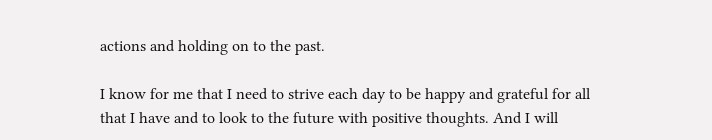actions and holding on to the past.

I know for me that I need to strive each day to be happy and grateful for all that I have and to look to the future with positive thoughts. And I will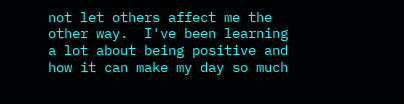not let others affect me the other way.  I've been learning a lot about being positive and how it can make my day so much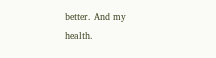better. And my health.